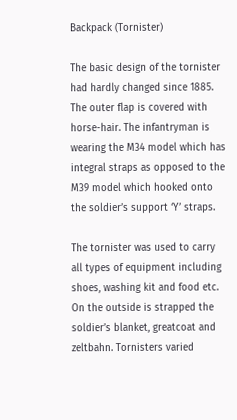Backpack (Tornister)

The basic design of the tornister had hardly changed since 1885. The outer flap is covered with horse-hair. The infantryman is wearing the M34 model which has integral straps as opposed to the M39 model which hooked onto the soldier’s support ‘Y’ straps.

The tornister was used to carry all types of equipment including shoes, washing kit and food etc. On the outside is strapped the soldier’s blanket, greatcoat and zeltbahn. Tornisters varied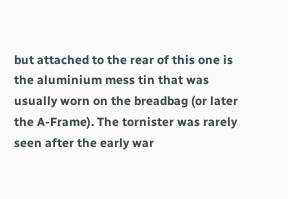but attached to the rear of this one is the aluminium mess tin that was usually worn on the breadbag (or later the A-Frame). The tornister was rarely seen after the early war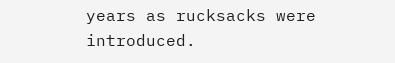years as rucksacks were introduced.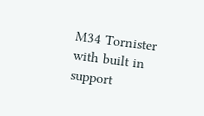M34 Tornister with built in support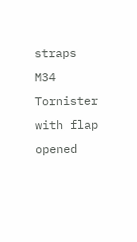straps                             M34 Tornister with flap opened